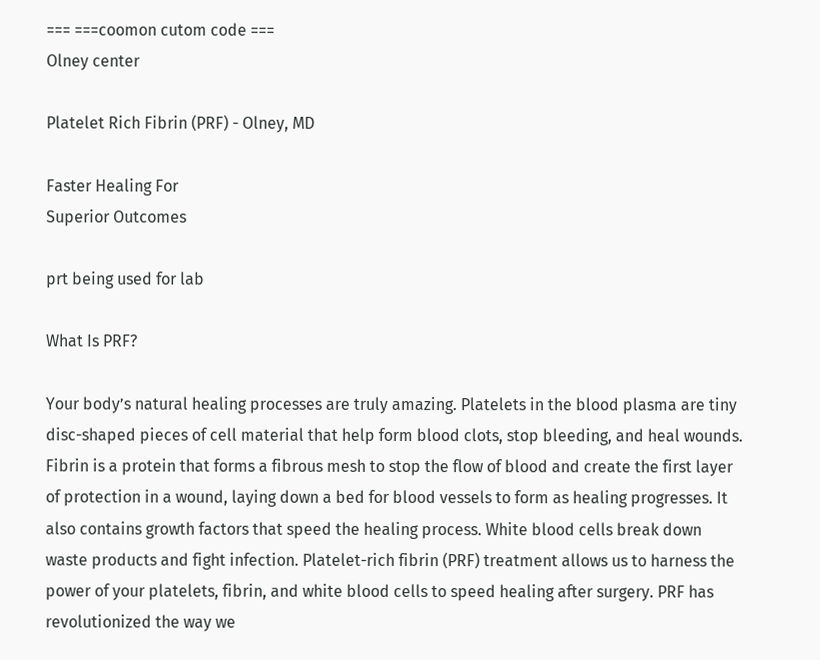=== ===coomon cutom code ===
Olney center

Platelet Rich Fibrin (PRF) - Olney, MD

Faster Healing For
Superior Outcomes

prt being used for lab

What Is PRF?

Your body’s natural healing processes are truly amazing. Platelets in the blood plasma are tiny disc-shaped pieces of cell material that help form blood clots, stop bleeding, and heal wounds. Fibrin is a protein that forms a fibrous mesh to stop the flow of blood and create the first layer of protection in a wound, laying down a bed for blood vessels to form as healing progresses. It also contains growth factors that speed the healing process. White blood cells break down waste products and fight infection. Platelet-rich fibrin (PRF) treatment allows us to harness the power of your platelets, fibrin, and white blood cells to speed healing after surgery. PRF has revolutionized the way we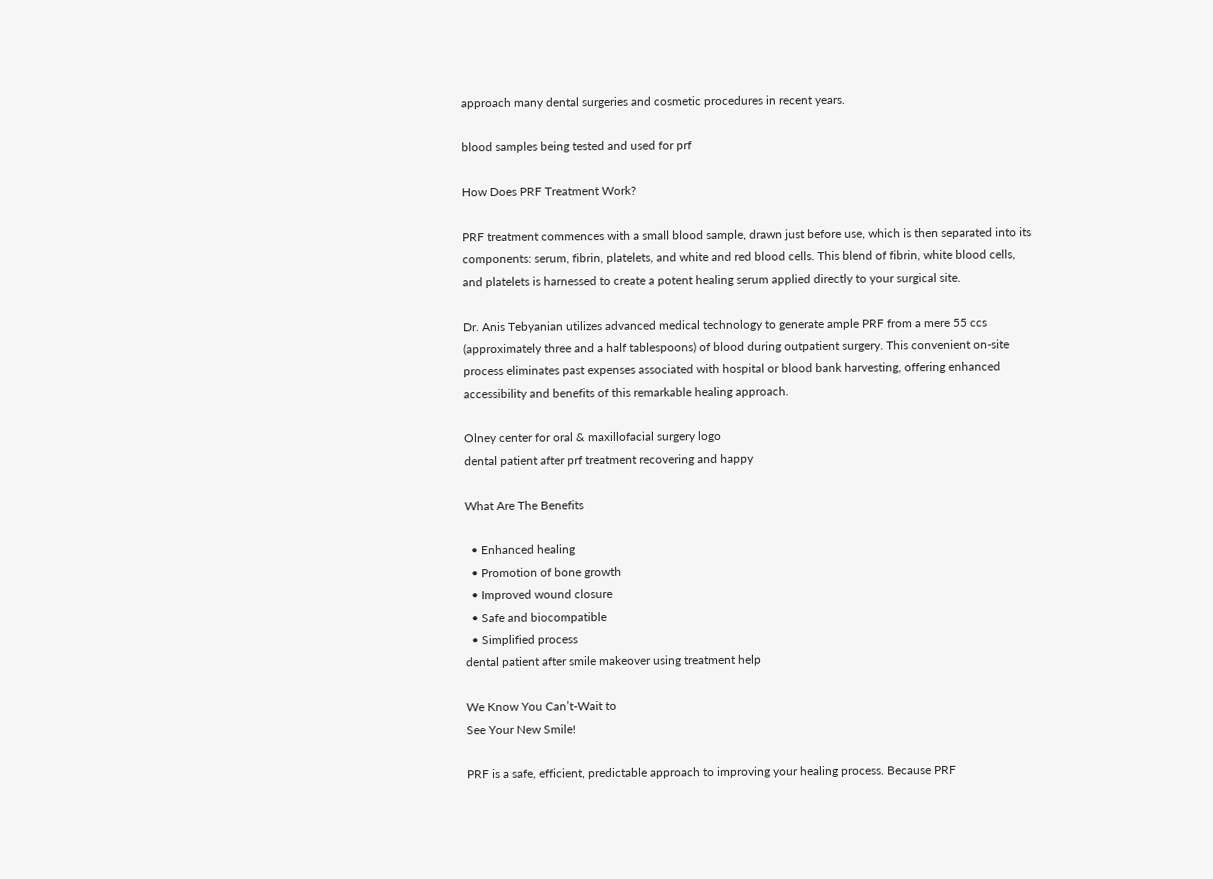approach many dental surgeries and cosmetic procedures in recent years.

blood samples being tested and used for prf

How Does PRF Treatment Work?

PRF treatment commences with a small blood sample, drawn just before use, which is then separated into its components: serum, fibrin, platelets, and white and red blood cells. This blend of fibrin, white blood cells, and platelets is harnessed to create a potent healing serum applied directly to your surgical site.

Dr. Anis Tebyanian utilizes advanced medical technology to generate ample PRF from a mere 55 ccs (approximately three and a half tablespoons) of blood during outpatient surgery. This convenient on-site process eliminates past expenses associated with hospital or blood bank harvesting, offering enhanced accessibility and benefits of this remarkable healing approach.

Olney center for oral & maxillofacial surgery logo
dental patient after prf treatment recovering and happy

What Are The Benefits

  • Enhanced healing
  • Promotion of bone growth
  • Improved wound closure
  • Safe and biocompatible
  • Simplified process
dental patient after smile makeover using treatment help

We Know You Can’t-Wait to
See Your New Smile!

PRF is a safe, efficient, predictable approach to improving your healing process. Because PRF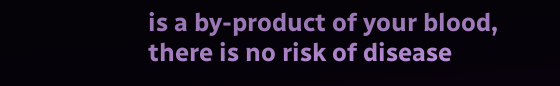is a by-product of your blood, there is no risk of disease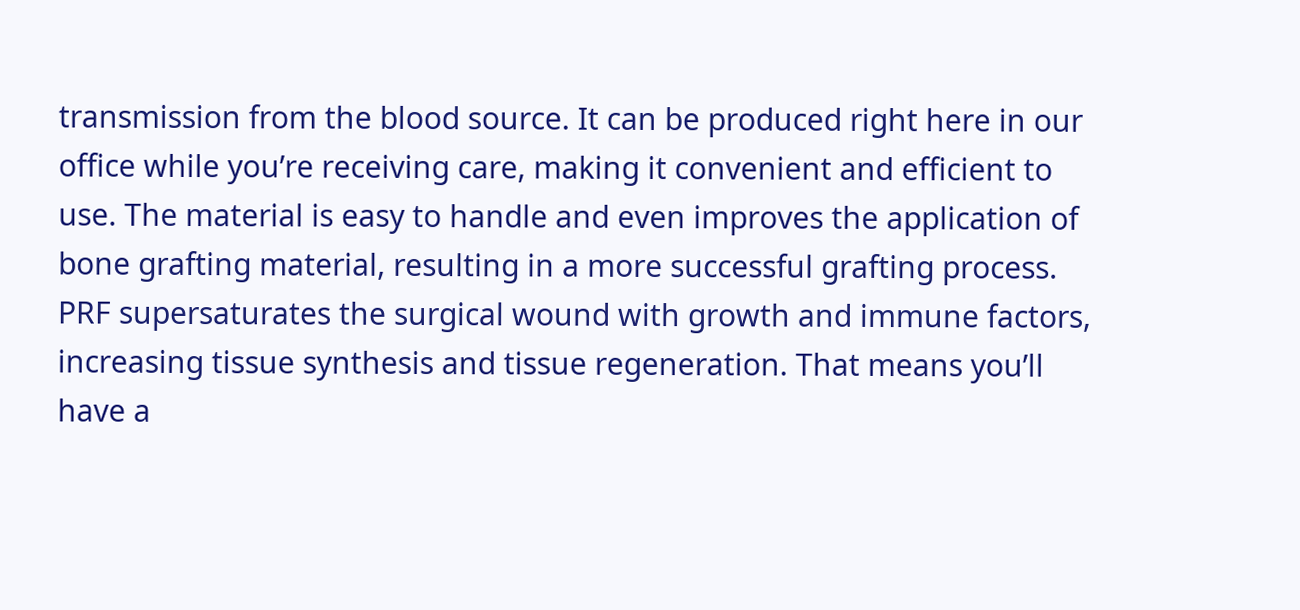transmission from the blood source. It can be produced right here in our office while you’re receiving care, making it convenient and efficient to use. The material is easy to handle and even improves the application of bone grafting material, resulting in a more successful grafting process. PRF supersaturates the surgical wound with growth and immune factors, increasing tissue synthesis and tissue regeneration. That means you’ll have a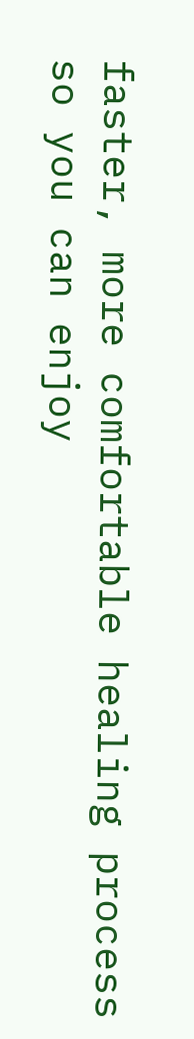faster, more comfortable healing process so you can enjoy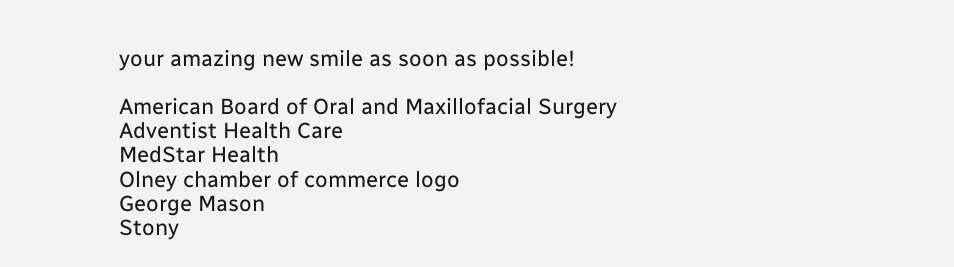your amazing new smile as soon as possible!

American Board of Oral and Maxillofacial Surgery
Adventist Health Care
MedStar Health
Olney chamber of commerce logo
George Mason
Stony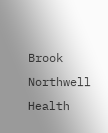Brook
Northwell Health